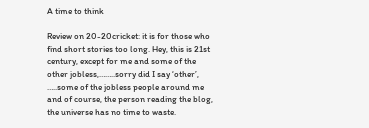A time to think

Review on 20-20cricket: it is for those who find short stories too long. Hey, this is 21st century, except for me and some of the other jobless,……..sorry did I say ‘other’, …..some of the jobless people around me and of course, the person reading the blog, the universe has no time to waste.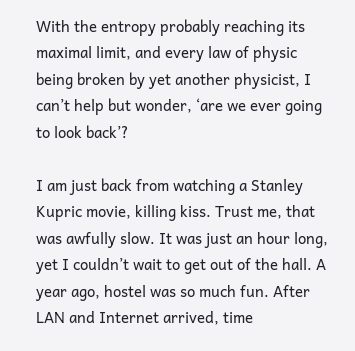With the entropy probably reaching its maximal limit, and every law of physic being broken by yet another physicist, I can’t help but wonder, ‘are we ever going to look back’?

I am just back from watching a Stanley Kupric movie, killing kiss. Trust me, that was awfully slow. It was just an hour long, yet I couldn’t wait to get out of the hall. A year ago, hostel was so much fun. After LAN and Internet arrived, time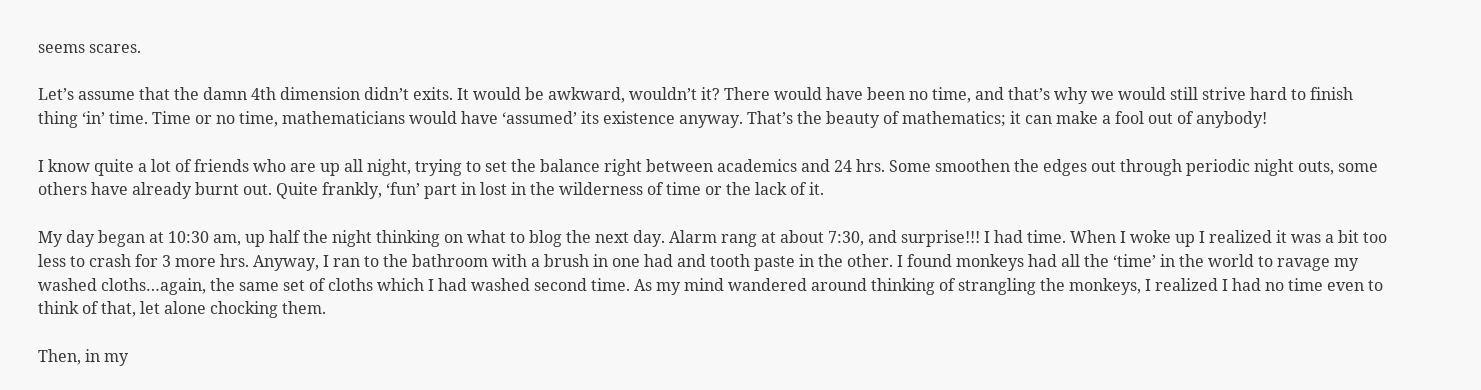seems scares.

Let’s assume that the damn 4th dimension didn’t exits. It would be awkward, wouldn’t it? There would have been no time, and that’s why we would still strive hard to finish thing ‘in’ time. Time or no time, mathematicians would have ‘assumed’ its existence anyway. That’s the beauty of mathematics; it can make a fool out of anybody!

I know quite a lot of friends who are up all night, trying to set the balance right between academics and 24 hrs. Some smoothen the edges out through periodic night outs, some others have already burnt out. Quite frankly, ‘fun’ part in lost in the wilderness of time or the lack of it.

My day began at 10:30 am, up half the night thinking on what to blog the next day. Alarm rang at about 7:30, and surprise!!! I had time. When I woke up I realized it was a bit too less to crash for 3 more hrs. Anyway, I ran to the bathroom with a brush in one had and tooth paste in the other. I found monkeys had all the ‘time’ in the world to ravage my washed cloths…again, the same set of cloths which I had washed second time. As my mind wandered around thinking of strangling the monkeys, I realized I had no time even to think of that, let alone chocking them.

Then, in my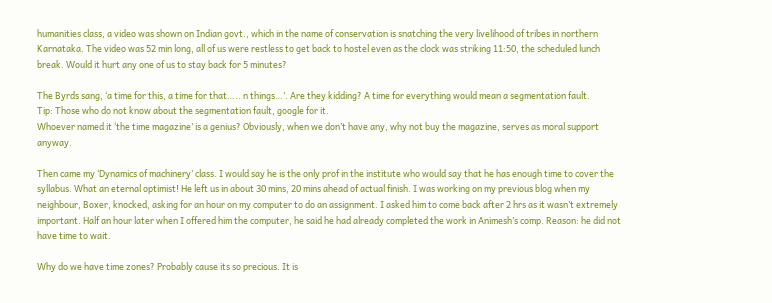humanities class, a video was shown on Indian govt., which in the name of conservation is snatching the very livelihood of tribes in northern Karnataka. The video was 52 min long, all of us were restless to get back to hostel even as the clock was striking 11:50, the scheduled lunch break. Would it hurt any one of us to stay back for 5 minutes?

The Byrds sang, ‘a time for this, a time for that….. n things…’. Are they kidding? A time for everything would mean a segmentation fault.
Tip: Those who do not know about the segmentation fault, google for it.
Whoever named it ‘the time magazine’ is a genius? Obviously, when we don’t have any, why not buy the magazine, serves as moral support anyway.

Then came my ‘Dynamics of machinery’ class. I would say he is the only prof in the institute who would say that he has enough time to cover the syllabus. What an eternal optimist! He left us in about 30 mins, 20 mins ahead of actual finish. I was working on my previous blog when my neighbour, Boxer, knocked, asking for an hour on my computer to do an assignment. I asked him to come back after 2 hrs as it wasn’t extremely important. Half an hour later when I offered him the computer, he said he had already completed the work in Animesh’s comp. Reason: he did not have time to wait.

Why do we have time zones? Probably cause its so precious. It is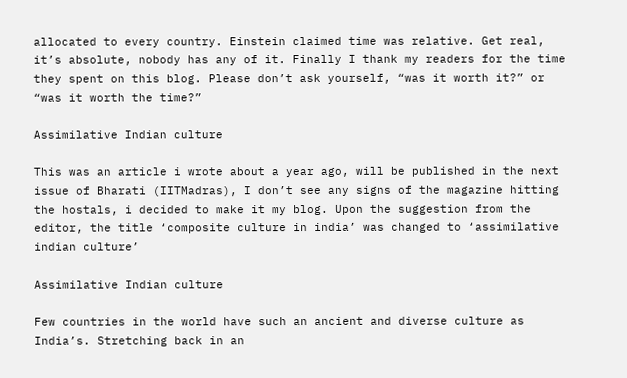allocated to every country. Einstein claimed time was relative. Get real, it’s absolute, nobody has any of it. Finally I thank my readers for the time they spent on this blog. Please don’t ask yourself, “was it worth it?” or “was it worth the time?”

Assimilative Indian culture

This was an article i wrote about a year ago, will be published in the next issue of Bharati (IITMadras), I don’t see any signs of the magazine hitting the hostals, i decided to make it my blog. Upon the suggestion from the editor, the title ‘composite culture in india’ was changed to ‘assimilative indian culture’

Assimilative Indian culture

Few countries in the world have such an ancient and diverse culture as India’s. Stretching back in an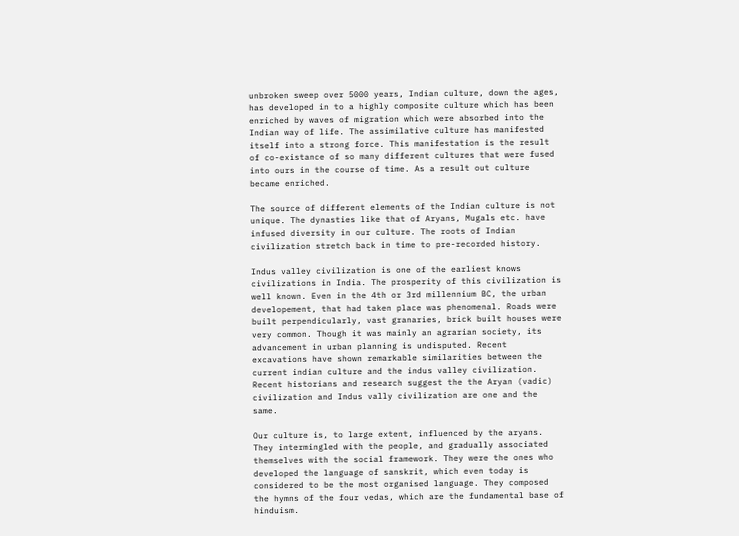unbroken sweep over 5000 years, Indian culture, down the ages, has developed in to a highly composite culture which has been enriched by waves of migration which were absorbed into the Indian way of life. The assimilative culture has manifested itself into a strong force. This manifestation is the result of co-existance of so many different cultures that were fused into ours in the course of time. As a result out culture became enriched.

The source of different elements of the Indian culture is not unique. The dynasties like that of Aryans, Mugals etc. have infused diversity in our culture. The roots of Indian civilization stretch back in time to pre-recorded history.

Indus valley civilization is one of the earliest knows civilizations in India. The prosperity of this civilization is well known. Even in the 4th or 3rd millennium BC, the urban developement, that had taken place was phenomenal. Roads were built perpendicularly, vast granaries, brick built houses were very common. Though it was mainly an agrarian society, its advancement in urban planning is undisputed. Recent excavations have shown remarkable similarities between the current indian culture and the indus valley civilization. Recent historians and research suggest the the Aryan (vadic) civilization and Indus vally civilization are one and the same.

Our culture is, to large extent, influenced by the aryans. They intermingled with the people, and gradually associated themselves with the social framework. They were the ones who developed the language of sanskrit, which even today is considered to be the most organised language. They composed the hymns of the four vedas, which are the fundamental base of hinduism.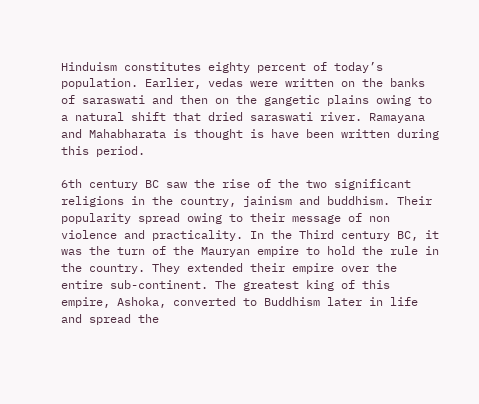Hinduism constitutes eighty percent of today’s population. Earlier, vedas were written on the banks of saraswati and then on the gangetic plains owing to a natural shift that dried saraswati river. Ramayana and Mahabharata is thought is have been written during this period.

6th century BC saw the rise of the two significant religions in the country, jainism and buddhism. Their popularity spread owing to their message of non violence and practicality. In the Third century BC, it was the turn of the Mauryan empire to hold the rule in the country. They extended their empire over the entire sub-continent. The greatest king of this empire, Ashoka, converted to Buddhism later in life and spread the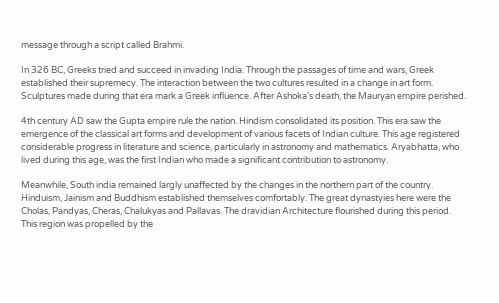message through a script called Brahmi.

In 326 BC, Greeks tried and succeed in invading India. Through the passages of time and wars, Greek established their supremecy. The interaction between the two cultures resulted in a change in art form. Sculptures made during that era mark a Greek influence. After Ashoka’s death, the Mauryan empire perished.

4th century AD saw the Gupta empire rule the nation. Hindism consolidated its position. This era saw the emergence of the classical art forms and development of various facets of Indian culture. This age registered considerable progress in literature and science, particularly in astronomy and mathematics. Aryabhatta, who lived during this age, was the first Indian who made a significant contribution to astronomy.

Meanwhile, South india remained largly unaffected by the changes in the northern part of the country. Hinduism, Jainism and Buddhism established themselves comfortably. The great dynastyies here were the Cholas, Pandyas, Cheras, Chalukyas and Pallavas. The dravidian Architecture flourished during this period. This region was propelled by the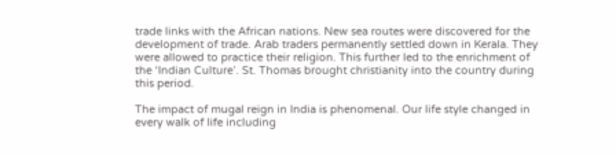trade links with the African nations. New sea routes were discovered for the development of trade. Arab traders permanently settled down in Kerala. They were allowed to practice their religion. This further led to the enrichment of the ‘Indian Culture’. St. Thomas brought christianity into the country during this period.

The impact of mugal reign in India is phenomenal. Our life style changed in every walk of life including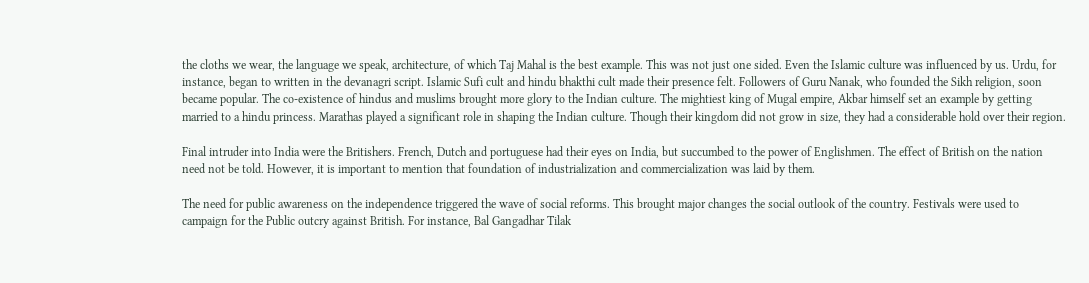the cloths we wear, the language we speak, architecture, of which Taj Mahal is the best example. This was not just one sided. Even the Islamic culture was influenced by us. Urdu, for instance, began to written in the devanagri script. Islamic Sufi cult and hindu bhakthi cult made their presence felt. Followers of Guru Nanak, who founded the Sikh religion, soon became popular. The co-existence of hindus and muslims brought more glory to the Indian culture. The mightiest king of Mugal empire, Akbar himself set an example by getting married to a hindu princess. Marathas played a significant role in shaping the Indian culture. Though their kingdom did not grow in size, they had a considerable hold over their region.

Final intruder into India were the Britishers. French, Dutch and portuguese had their eyes on India, but succumbed to the power of Englishmen. The effect of British on the nation need not be told. However, it is important to mention that foundation of industrialization and commercialization was laid by them.

The need for public awareness on the independence triggered the wave of social reforms. This brought major changes the social outlook of the country. Festivals were used to campaign for the Public outcry against British. For instance, Bal Gangadhar Tilak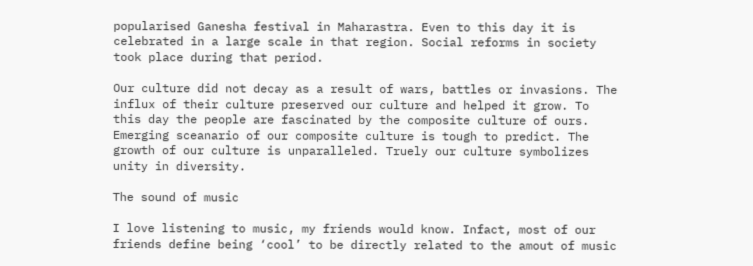popularised Ganesha festival in Maharastra. Even to this day it is celebrated in a large scale in that region. Social reforms in society took place during that period.

Our culture did not decay as a result of wars, battles or invasions. The influx of their culture preserved our culture and helped it grow. To this day the people are fascinated by the composite culture of ours. Emerging sceanario of our composite culture is tough to predict. The growth of our culture is unparalleled. Truely our culture symbolizes unity in diversity.

The sound of music

I love listening to music, my friends would know. Infact, most of our friends define being ‘cool’ to be directly related to the amout of music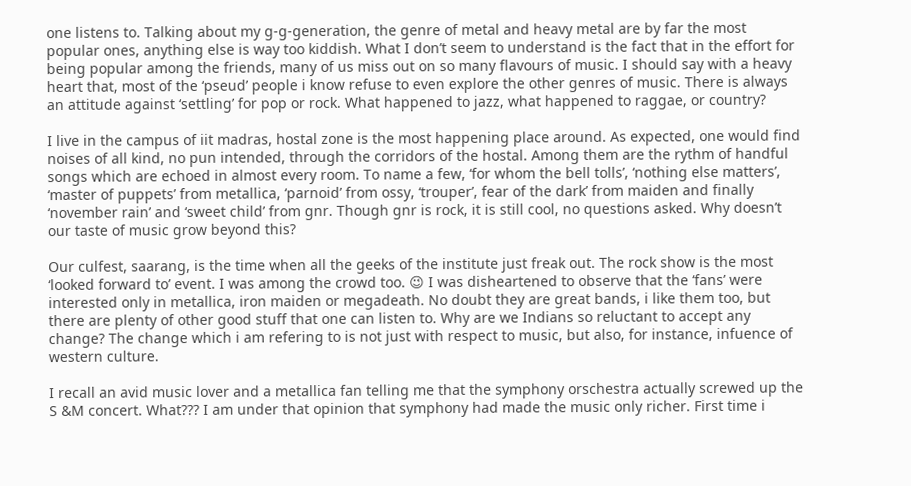one listens to. Talking about my g-g-generation, the genre of metal and heavy metal are by far the most popular ones, anything else is way too kiddish. What I don’t seem to understand is the fact that in the effort for being popular among the friends, many of us miss out on so many flavours of music. I should say with a heavy heart that, most of the ‘pseud’ people i know refuse to even explore the other genres of music. There is always an attitude against ‘settling’ for pop or rock. What happened to jazz, what happened to raggae, or country?

I live in the campus of iit madras, hostal zone is the most happening place around. As expected, one would find noises of all kind, no pun intended, through the corridors of the hostal. Among them are the rythm of handful songs which are echoed in almost every room. To name a few, ‘for whom the bell tolls’, ‘nothing else matters’, ‘master of puppets’ from metallica, ‘parnoid’ from ossy, ‘trouper’, fear of the dark’ from maiden and finally ‘november rain’ and ‘sweet child’ from gnr. Though gnr is rock, it is still cool, no questions asked. Why doesn’t our taste of music grow beyond this?

Our culfest, saarang, is the time when all the geeks of the institute just freak out. The rock show is the most ‘looked forward to’ event. I was among the crowd too. 😉 I was disheartened to observe that the ‘fans’ were interested only in metallica, iron maiden or megadeath. No doubt they are great bands, i like them too, but there are plenty of other good stuff that one can listen to. Why are we Indians so reluctant to accept any change? The change which i am refering to is not just with respect to music, but also, for instance, infuence of western culture.

I recall an avid music lover and a metallica fan telling me that the symphony orschestra actually screwed up the S &M concert. What??? I am under that opinion that symphony had made the music only richer. First time i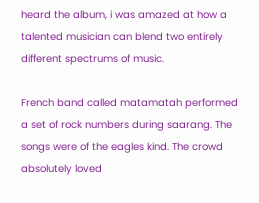heard the album, i was amazed at how a talented musician can blend two entirely different spectrums of music.

French band called matamatah performed a set of rock numbers during saarang. The songs were of the eagles kind. The crowd absolutely loved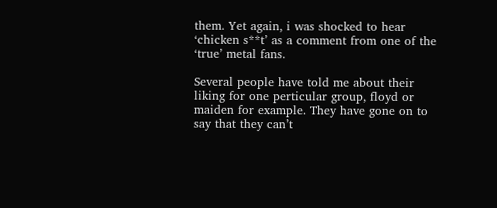them. Yet again, i was shocked to hear ‘chicken s**t’ as a comment from one of the ‘true’ metal fans.

Several people have told me about their liking for one perticular group, floyd or maiden for example. They have gone on to say that they can’t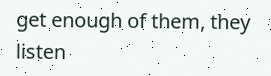get enough of them, they listen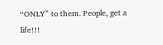“ONLY” to them. People, get a life!!!